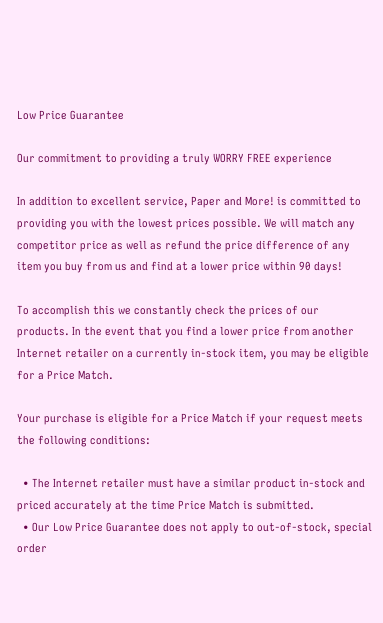Low Price Guarantee

Our commitment to providing a truly WORRY FREE experience

In addition to excellent service, Paper and More! is committed to providing you with the lowest prices possible. We will match any competitor price as well as refund the price difference of any item you buy from us and find at a lower price within 90 days!

To accomplish this we constantly check the prices of our products. In the event that you find a lower price from another Internet retailer on a currently in-stock item, you may be eligible for a Price Match.

Your purchase is eligible for a Price Match if your request meets the following conditions:

  • The Internet retailer must have a similar product in-stock and priced accurately at the time Price Match is submitted.
  • Our Low Price Guarantee does not apply to out-of-stock, special order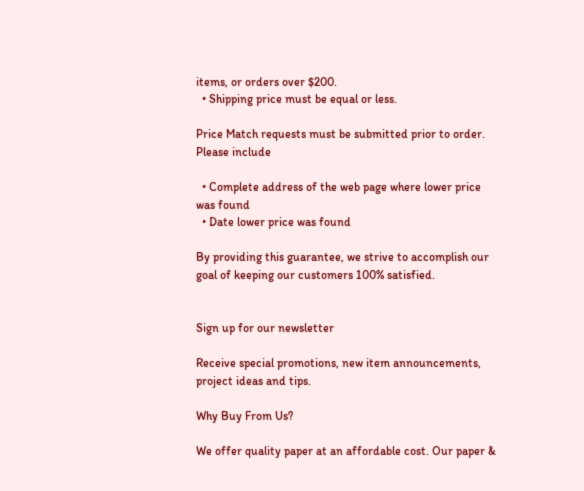items, or orders over $200.
  • Shipping price must be equal or less.

Price Match requests must be submitted prior to order. Please include

  • Complete address of the web page where lower price was found
  • Date lower price was found

By providing this guarantee, we strive to accomplish our goal of keeping our customers 100% satisfied.


Sign up for our newsletter

Receive special promotions, new item announcements, project ideas and tips.

Why Buy From Us?

We offer quality paper at an affordable cost. Our paper &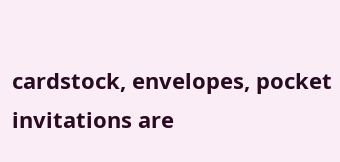cardstock, envelopes, pocket invitations are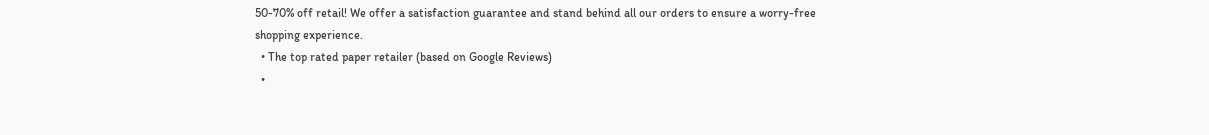50-70% off retail! We offer a satisfaction guarantee and stand behind all our orders to ensure a worry-free shopping experience.
  • The top rated paper retailer (based on Google Reviews)
  •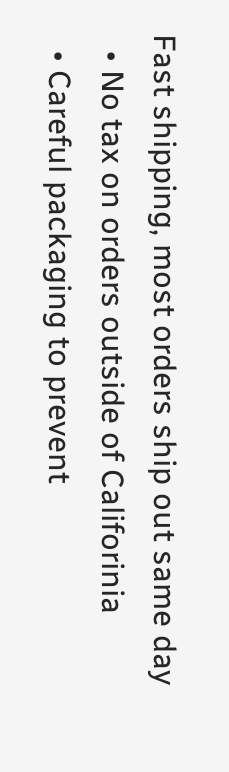Fast shipping, most orders ship out same day
  • No tax on orders outside of Califorinia
  • Careful packaging to prevent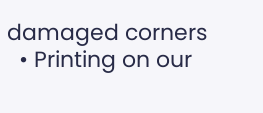damaged corners
  • Printing on our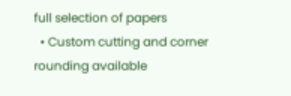full selection of papers
  • Custom cutting and corner rounding available